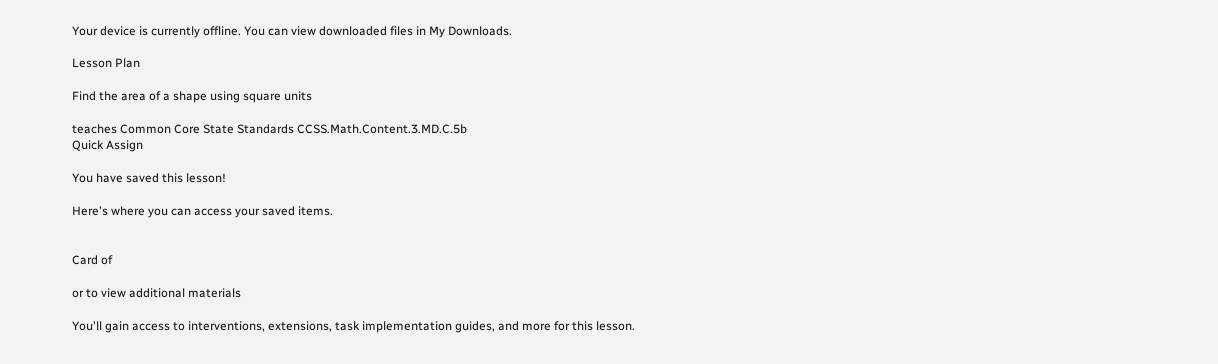Your device is currently offline. You can view downloaded files in My Downloads.

Lesson Plan

Find the area of a shape using square units

teaches Common Core State Standards CCSS.Math.Content.3.MD.C.5b
Quick Assign

You have saved this lesson!

Here's where you can access your saved items.


Card of

or to view additional materials

You'll gain access to interventions, extensions, task implementation guides, and more for this lesson.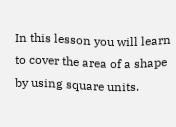In this lesson you will learn to cover the area of a shape by using square units.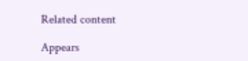Related content

Appears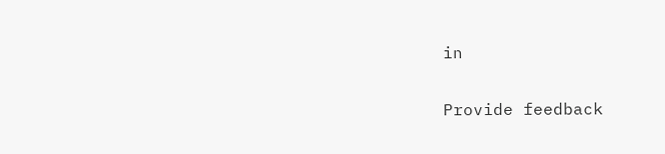in


Provide feedback